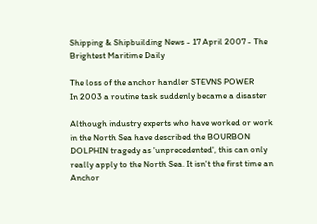Shipping & Shipbuilding News - 17 April 2007 - The Brightest Maritime Daily

The loss of the anchor handler STEVNS POWER
In 2003 a routine task suddenly became a disaster

Although industry experts who have worked or work in the North Sea have described the BOURBON DOLPHIN tragedy as 'unprecedented', this can only really apply to the North Sea. It isn't the first time an Anchor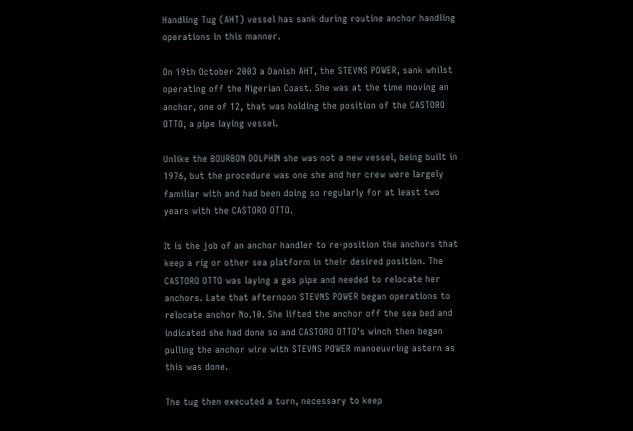Handling Tug (AHT) vessel has sank during routine anchor handling operations in this manner.

On 19th October 2003 a Danish AHT, the STEVNS POWER, sank whilst operating off the Nigerian Coast. She was at the time moving an anchor, one of 12, that was holding the position of the CASTORO OTTO, a pipe laying vessel.

Unlike the BOURBON DOLPHIN she was not a new vessel, being built in 1976, but the procedure was one she and her crew were largely familiar with and had been doing so regularly for at least two years with the CASTORO OTTO.

It is the job of an anchor handler to re-position the anchors that keep a rig or other sea platform in their desired position. The CASTORO OTTO was laying a gas pipe and needed to relocate her anchors. Late that afternoon STEVNS POWER began operations to relocate anchor No.10. She lifted the anchor off the sea bed and indicated she had done so and CASTORO OTTO's winch then began pulling the anchor wire with STEVNS POWER manoeuvring astern as this was done.

The tug then executed a turn, necessary to keep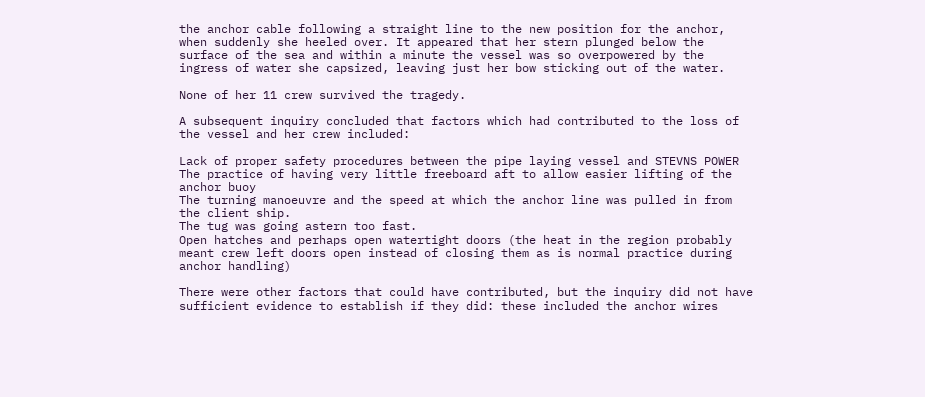the anchor cable following a straight line to the new position for the anchor, when suddenly she heeled over. It appeared that her stern plunged below the surface of the sea and within a minute the vessel was so overpowered by the ingress of water she capsized, leaving just her bow sticking out of the water.

None of her 11 crew survived the tragedy.

A subsequent inquiry concluded that factors which had contributed to the loss of the vessel and her crew included:

Lack of proper safety procedures between the pipe laying vessel and STEVNS POWER
The practice of having very little freeboard aft to allow easier lifting of the anchor buoy
The turning manoeuvre and the speed at which the anchor line was pulled in from the client ship.
The tug was going astern too fast.
Open hatches and perhaps open watertight doors (the heat in the region probably meant crew left doors open instead of closing them as is normal practice during anchor handling)

There were other factors that could have contributed, but the inquiry did not have sufficient evidence to establish if they did: these included the anchor wires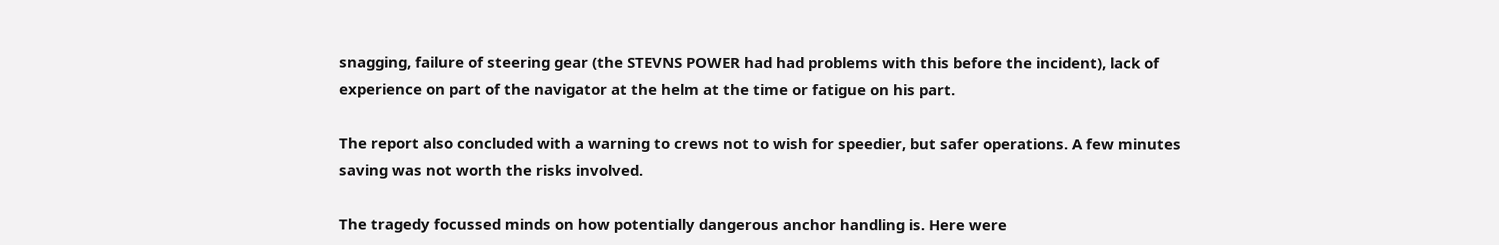snagging, failure of steering gear (the STEVNS POWER had had problems with this before the incident), lack of experience on part of the navigator at the helm at the time or fatigue on his part.

The report also concluded with a warning to crews not to wish for speedier, but safer operations. A few minutes saving was not worth the risks involved.

The tragedy focussed minds on how potentially dangerous anchor handling is. Here were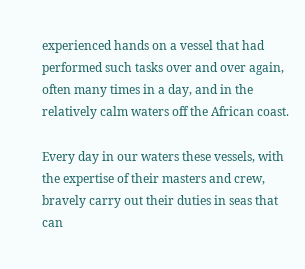experienced hands on a vessel that had performed such tasks over and over again, often many times in a day, and in the relatively calm waters off the African coast.

Every day in our waters these vessels, with the expertise of their masters and crew, bravely carry out their duties in seas that can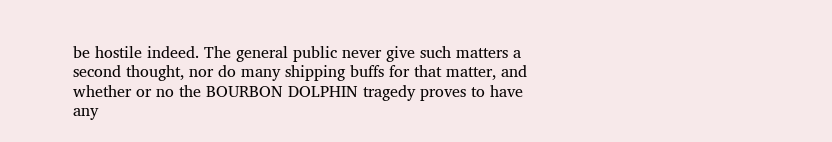be hostile indeed. The general public never give such matters a second thought, nor do many shipping buffs for that matter, and whether or no the BOURBON DOLPHIN tragedy proves to have any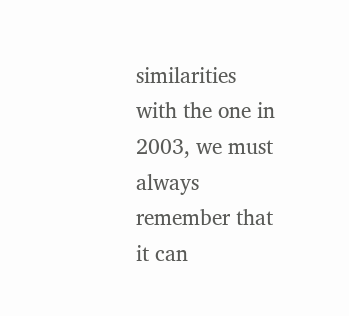similarities with the one in 2003, we must always remember that it can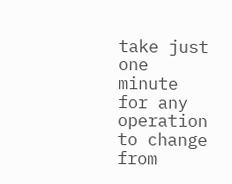take just one minute for any operation to change from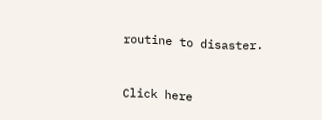routine to disaster.


Click here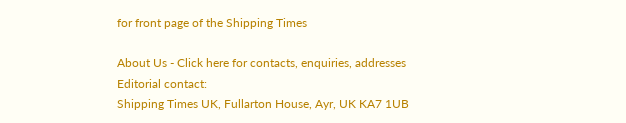for front page of the Shipping Times

About Us - Click here for contacts, enquiries, addresses
Editorial contact:
Shipping Times UK, Fullarton House, Ayr, UK KA7 1UB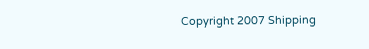Copyright 2007 Shipping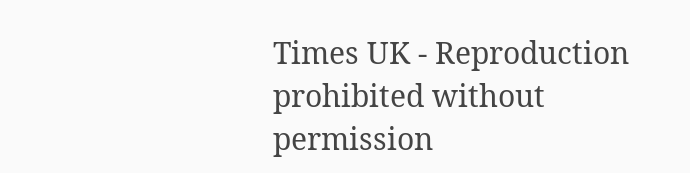Times UK - Reproduction prohibited without permission